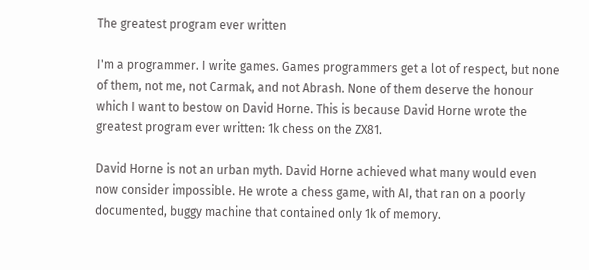The greatest program ever written

I'm a programmer. I write games. Games programmers get a lot of respect, but none of them, not me, not Carmak, and not Abrash. None of them deserve the honour which I want to bestow on David Horne. This is because David Horne wrote the greatest program ever written: 1k chess on the ZX81.

David Horne is not an urban myth. David Horne achieved what many would even now consider impossible. He wrote a chess game, with AI, that ran on a poorly documented, buggy machine that contained only 1k of memory.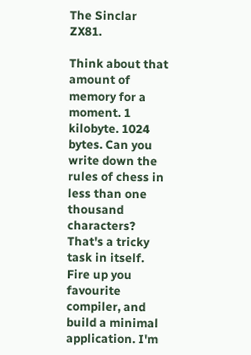The Sinclar ZX81.

Think about that amount of memory for a moment. 1 kilobyte. 1024 bytes. Can you write down the rules of chess in less than one thousand characters? That's a tricky task in itself. Fire up you favourite compiler, and build a minimal application. I'm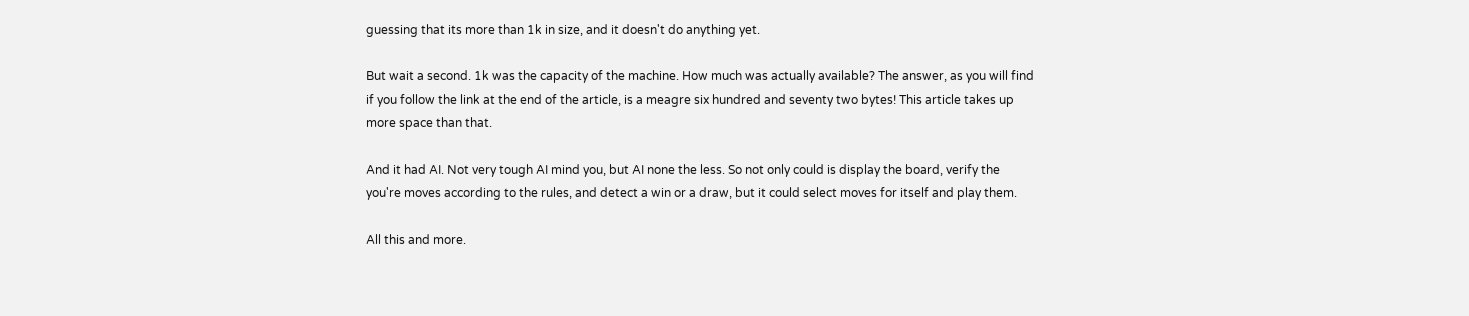guessing that its more than 1k in size, and it doesn't do anything yet.

But wait a second. 1k was the capacity of the machine. How much was actually available? The answer, as you will find if you follow the link at the end of the article, is a meagre six hundred and seventy two bytes! This article takes up more space than that.

And it had AI. Not very tough AI mind you, but AI none the less. So not only could is display the board, verify the you're moves according to the rules, and detect a win or a draw, but it could select moves for itself and play them.

All this and more.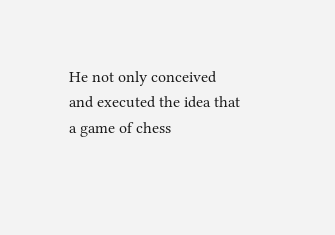He not only conceived and executed the idea that a game of chess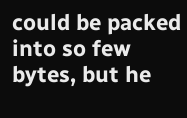could be packed into so few bytes, but he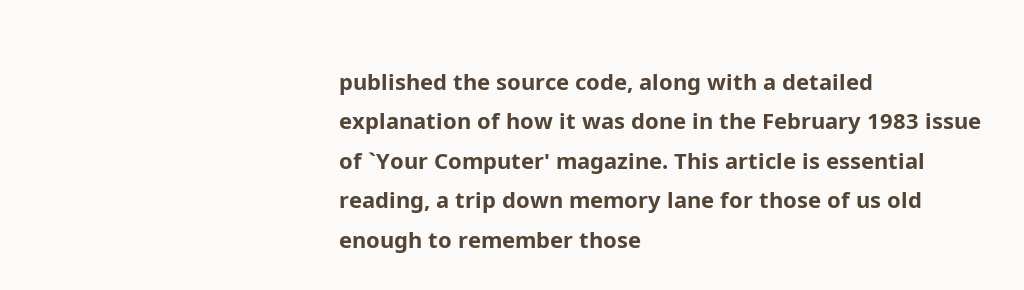published the source code, along with a detailed explanation of how it was done in the February 1983 issue of `Your Computer' magazine. This article is essential reading, a trip down memory lane for those of us old enough to remember those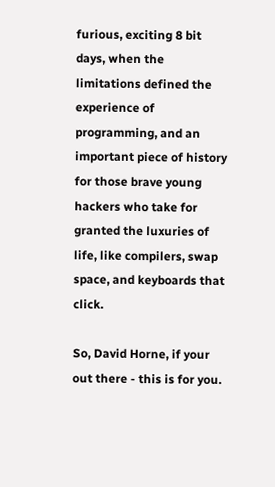furious, exciting 8 bit days, when the limitations defined the experience of programming, and an important piece of history for those brave young hackers who take for granted the luxuries of life, like compilers, swap space, and keyboards that click.

So, David Horne, if your out there - this is for you.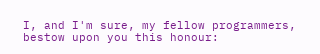I, and I'm sure, my fellow programmers, bestow upon you this honour: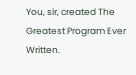You, sir, created The Greatest Program Ever Written.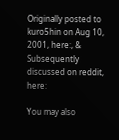Originally posted to kuro5hin on Aug 10, 2001, here:, & Subsequently discussed on reddit, here:

You may also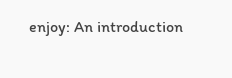enjoy: An introduction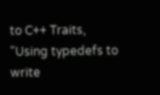to C++ Traits, "Using typedefs to write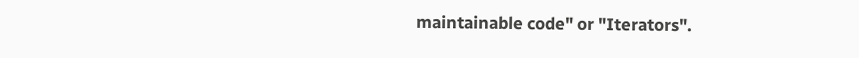maintainable code" or "Iterators".